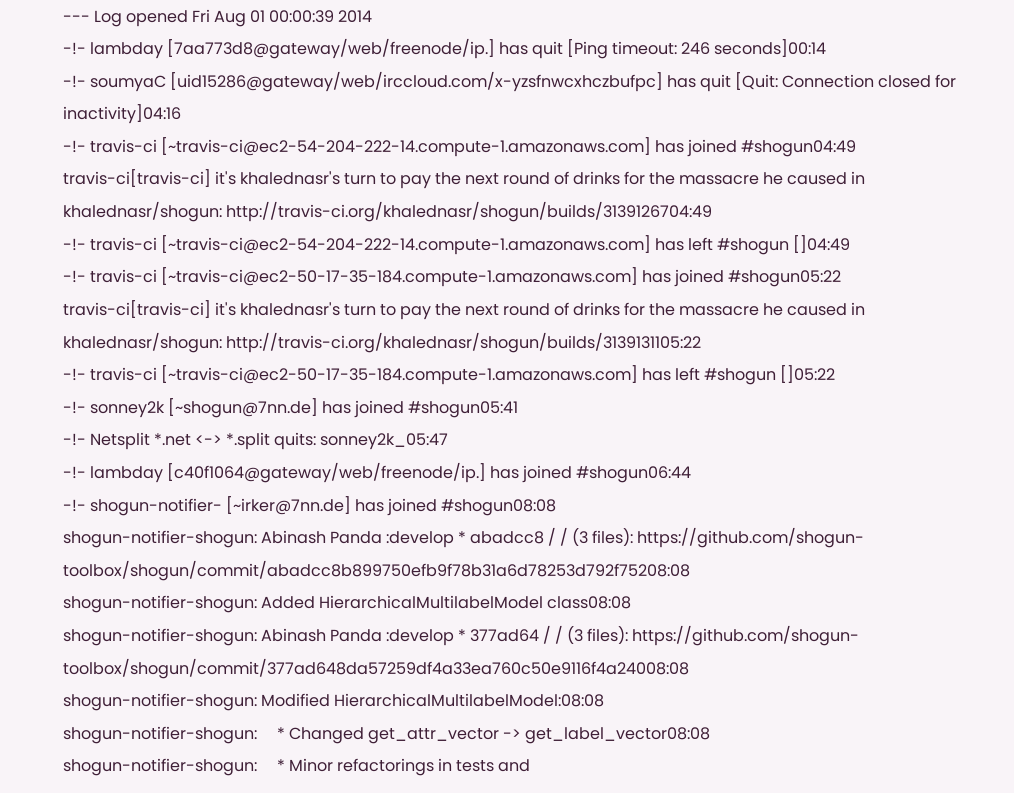--- Log opened Fri Aug 01 00:00:39 2014
-!- lambday [7aa773d8@gateway/web/freenode/ip.] has quit [Ping timeout: 246 seconds]00:14
-!- soumyaC [uid15286@gateway/web/irccloud.com/x-yzsfnwcxhczbufpc] has quit [Quit: Connection closed for inactivity]04:16
-!- travis-ci [~travis-ci@ec2-54-204-222-14.compute-1.amazonaws.com] has joined #shogun04:49
travis-ci[travis-ci] it's khalednasr's turn to pay the next round of drinks for the massacre he caused in khalednasr/shogun: http://travis-ci.org/khalednasr/shogun/builds/3139126704:49
-!- travis-ci [~travis-ci@ec2-54-204-222-14.compute-1.amazonaws.com] has left #shogun []04:49
-!- travis-ci [~travis-ci@ec2-50-17-35-184.compute-1.amazonaws.com] has joined #shogun05:22
travis-ci[travis-ci] it's khalednasr's turn to pay the next round of drinks for the massacre he caused in khalednasr/shogun: http://travis-ci.org/khalednasr/shogun/builds/3139131105:22
-!- travis-ci [~travis-ci@ec2-50-17-35-184.compute-1.amazonaws.com] has left #shogun []05:22
-!- sonney2k [~shogun@7nn.de] has joined #shogun05:41
-!- Netsplit *.net <-> *.split quits: sonney2k_05:47
-!- lambday [c40f1064@gateway/web/freenode/ip.] has joined #shogun06:44
-!- shogun-notifier- [~irker@7nn.de] has joined #shogun08:08
shogun-notifier-shogun: Abinash Panda :develop * abadcc8 / / (3 files): https://github.com/shogun-toolbox/shogun/commit/abadcc8b899750efb9f78b31a6d78253d792f75208:08
shogun-notifier-shogun: Added HierarchicalMultilabelModel class08:08
shogun-notifier-shogun: Abinash Panda :develop * 377ad64 / / (3 files): https://github.com/shogun-toolbox/shogun/commit/377ad648da57259df4a33ea760c50e9116f4a24008:08
shogun-notifier-shogun: Modified HierarchicalMultilabelModel:08:08
shogun-notifier-shogun:     * Changed get_attr_vector -> get_label_vector08:08
shogun-notifier-shogun:     * Minor refactorings in tests and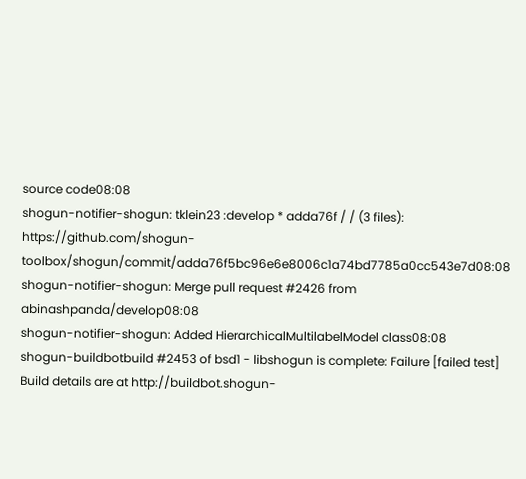source code08:08
shogun-notifier-shogun: tklein23 :develop * adda76f / / (3 files): https://github.com/shogun-toolbox/shogun/commit/adda76f5bc96e6e8006c1a74bd7785a0cc543e7d08:08
shogun-notifier-shogun: Merge pull request #2426 from abinashpanda/develop08:08
shogun-notifier-shogun: Added HierarchicalMultilabelModel class08:08
shogun-buildbotbuild #2453 of bsd1 - libshogun is complete: Failure [failed test]  Build details are at http://buildbot.shogun-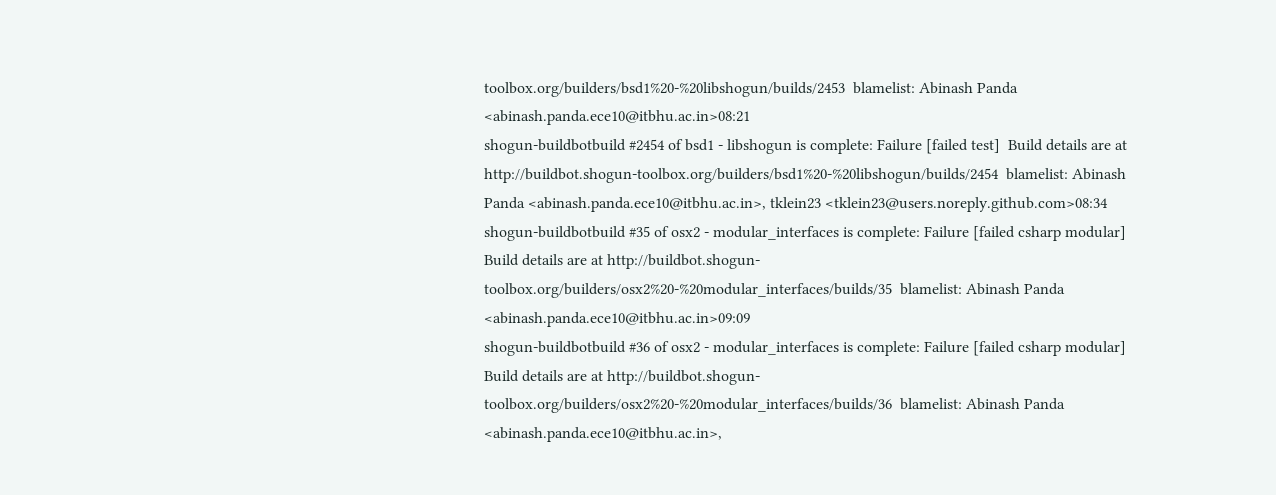toolbox.org/builders/bsd1%20-%20libshogun/builds/2453  blamelist: Abinash Panda <abinash.panda.ece10@itbhu.ac.in>08:21
shogun-buildbotbuild #2454 of bsd1 - libshogun is complete: Failure [failed test]  Build details are at http://buildbot.shogun-toolbox.org/builders/bsd1%20-%20libshogun/builds/2454  blamelist: Abinash Panda <abinash.panda.ece10@itbhu.ac.in>, tklein23 <tklein23@users.noreply.github.com>08:34
shogun-buildbotbuild #35 of osx2 - modular_interfaces is complete: Failure [failed csharp modular]  Build details are at http://buildbot.shogun-toolbox.org/builders/osx2%20-%20modular_interfaces/builds/35  blamelist: Abinash Panda <abinash.panda.ece10@itbhu.ac.in>09:09
shogun-buildbotbuild #36 of osx2 - modular_interfaces is complete: Failure [failed csharp modular]  Build details are at http://buildbot.shogun-toolbox.org/builders/osx2%20-%20modular_interfaces/builds/36  blamelist: Abinash Panda <abinash.panda.ece10@itbhu.ac.in>,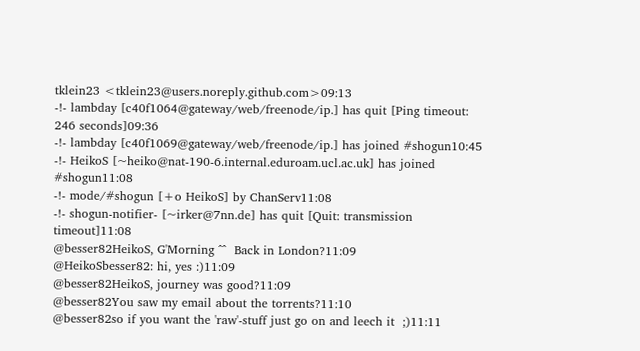tklein23 <tklein23@users.noreply.github.com>09:13
-!- lambday [c40f1064@gateway/web/freenode/ip.] has quit [Ping timeout: 246 seconds]09:36
-!- lambday [c40f1069@gateway/web/freenode/ip.] has joined #shogun10:45
-!- HeikoS [~heiko@nat-190-6.internal.eduroam.ucl.ac.uk] has joined #shogun11:08
-!- mode/#shogun [+o HeikoS] by ChanServ11:08
-!- shogun-notifier- [~irker@7nn.de] has quit [Quit: transmission timeout]11:08
@besser82HeikoS, G'Morning ^^  Back in London?11:09
@HeikoSbesser82: hi, yes :)11:09
@besser82HeikoS, journey was good?11:09
@besser82You saw my email about the torrents?11:10
@besser82so if you want the 'raw'-stuff just go on and leech it  ;)11:11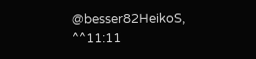@besser82HeikoS, ^^11:11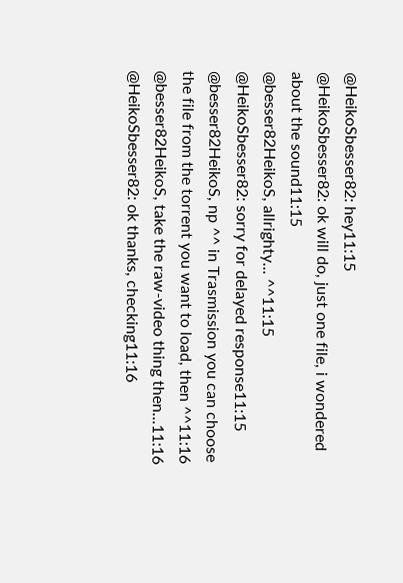@HeikoSbesser82: hey11:15
@HeikoSbesser82: ok will do, just one file, i wondered about the sound11:15
@besser82HeikoS, allrighty... ^^11:15
@HeikoSbesser82: sorry for delayed response11:15
@besser82HeikoS, np ^^ in Trasmission you can choose the file from the torrent you want to load, then ^^11:16
@besser82HeikoS, take the raw-video thing then...11:16
@HeikoSbesser82: ok thanks, checking11:16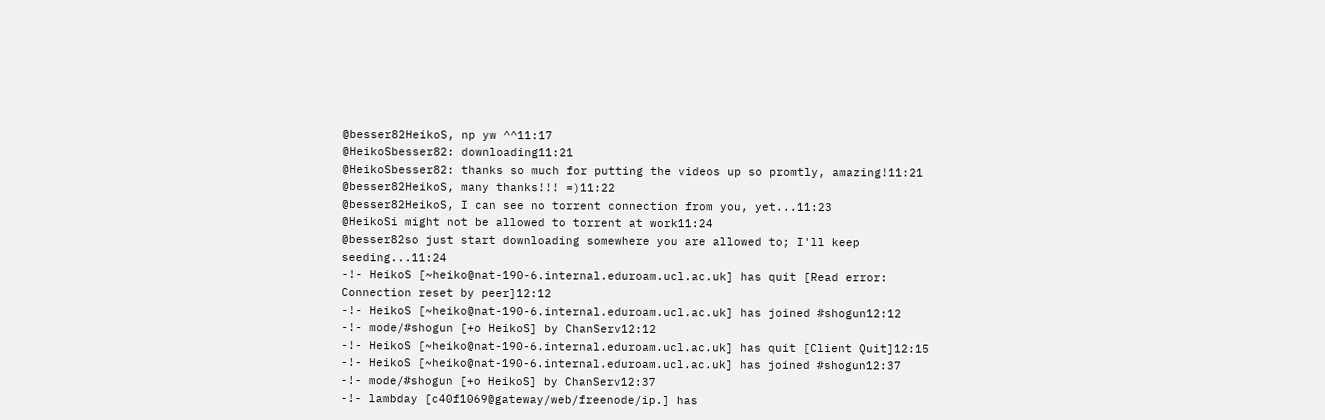@besser82HeikoS, np yw ^^11:17
@HeikoSbesser82: downloading11:21
@HeikoSbesser82: thanks so much for putting the videos up so promtly, amazing!11:21
@besser82HeikoS, many thanks!!! =)11:22
@besser82HeikoS, I can see no torrent connection from you, yet...11:23
@HeikoSi might not be allowed to torrent at work11:24
@besser82so just start downloading somewhere you are allowed to; I'll keep seeding...11:24
-!- HeikoS [~heiko@nat-190-6.internal.eduroam.ucl.ac.uk] has quit [Read error: Connection reset by peer]12:12
-!- HeikoS [~heiko@nat-190-6.internal.eduroam.ucl.ac.uk] has joined #shogun12:12
-!- mode/#shogun [+o HeikoS] by ChanServ12:12
-!- HeikoS [~heiko@nat-190-6.internal.eduroam.ucl.ac.uk] has quit [Client Quit]12:15
-!- HeikoS [~heiko@nat-190-6.internal.eduroam.ucl.ac.uk] has joined #shogun12:37
-!- mode/#shogun [+o HeikoS] by ChanServ12:37
-!- lambday [c40f1069@gateway/web/freenode/ip.] has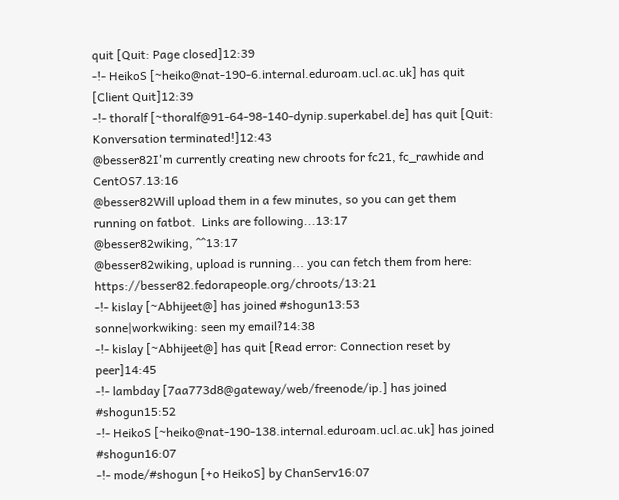quit [Quit: Page closed]12:39
-!- HeikoS [~heiko@nat-190-6.internal.eduroam.ucl.ac.uk] has quit [Client Quit]12:39
-!- thoralf [~thoralf@91-64-98-140-dynip.superkabel.de] has quit [Quit: Konversation terminated!]12:43
@besser82I'm currently creating new chroots for fc21, fc_rawhide and CentOS7.13:16
@besser82Will upload them in a few minutes, so you can get them running on fatbot.  Links are following...13:17
@besser82wiking, ^^13:17
@besser82wiking, upload is running... you can fetch them from here:  https://besser82.fedorapeople.org/chroots/13:21
-!- kislay [~Abhijeet@] has joined #shogun13:53
sonne|workwiking: seen my email?14:38
-!- kislay [~Abhijeet@] has quit [Read error: Connection reset by peer]14:45
-!- lambday [7aa773d8@gateway/web/freenode/ip.] has joined #shogun15:52
-!- HeikoS [~heiko@nat-190-138.internal.eduroam.ucl.ac.uk] has joined #shogun16:07
-!- mode/#shogun [+o HeikoS] by ChanServ16:07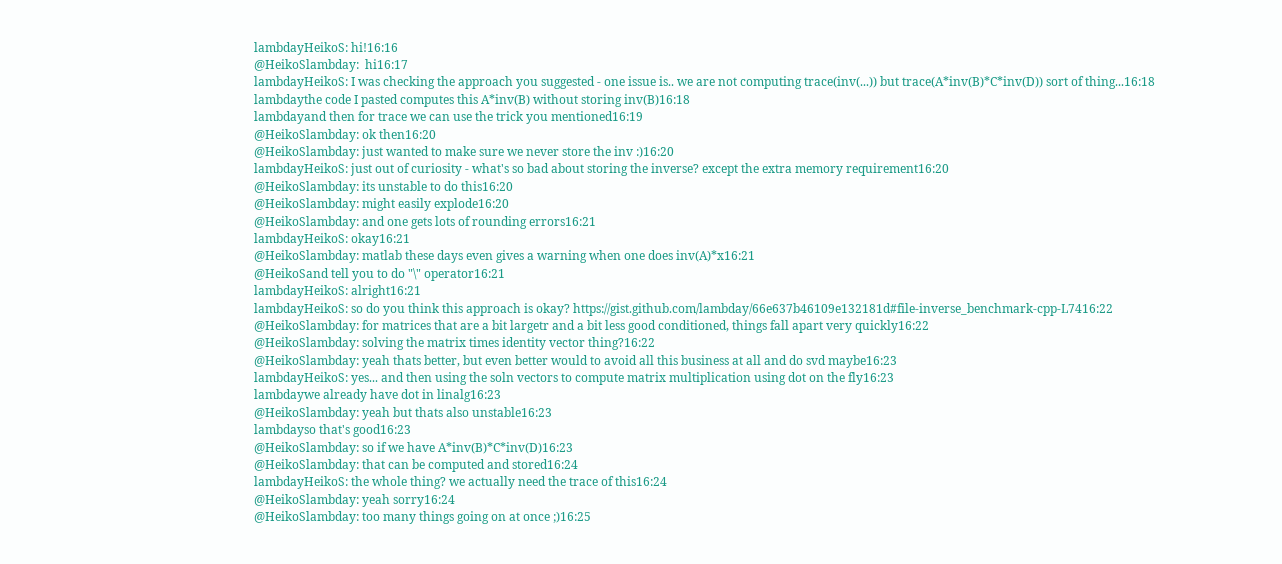lambdayHeikoS: hi!16:16
@HeikoSlambday:  hi16:17
lambdayHeikoS: I was checking the approach you suggested - one issue is.. we are not computing trace(inv(...)) but trace(A*inv(B)*C*inv(D)) sort of thing...16:18
lambdaythe code I pasted computes this A*inv(B) without storing inv(B)16:18
lambdayand then for trace we can use the trick you mentioned16:19
@HeikoSlambday: ok then16:20
@HeikoSlambday: just wanted to make sure we never store the inv :)16:20
lambdayHeikoS: just out of curiosity - what's so bad about storing the inverse? except the extra memory requirement16:20
@HeikoSlambday: its unstable to do this16:20
@HeikoSlambday: might easily explode16:20
@HeikoSlambday: and one gets lots of rounding errors16:21
lambdayHeikoS: okay16:21
@HeikoSlambday: matlab these days even gives a warning when one does inv(A)*x16:21
@HeikoSand tell you to do "\" operator16:21
lambdayHeikoS: alright16:21
lambdayHeikoS: so do you think this approach is okay? https://gist.github.com/lambday/66e637b46109e132181d#file-inverse_benchmark-cpp-L7416:22
@HeikoSlambday: for matrices that are a bit largetr and a bit less good conditioned, things fall apart very quickly16:22
@HeikoSlambday: solving the matrix times identity vector thing?16:22
@HeikoSlambday: yeah thats better, but even better would to avoid all this business at all and do svd maybe16:23
lambdayHeikoS: yes... and then using the soln vectors to compute matrix multiplication using dot on the fly16:23
lambdaywe already have dot in linalg16:23
@HeikoSlambday: yeah but thats also unstable16:23
lambdayso that's good16:23
@HeikoSlambday: so if we have A*inv(B)*C*inv(D)16:23
@HeikoSlambday: that can be computed and stored16:24
lambdayHeikoS: the whole thing? we actually need the trace of this16:24
@HeikoSlambday: yeah sorry16:24
@HeikoSlambday: too many things going on at once ;)16:25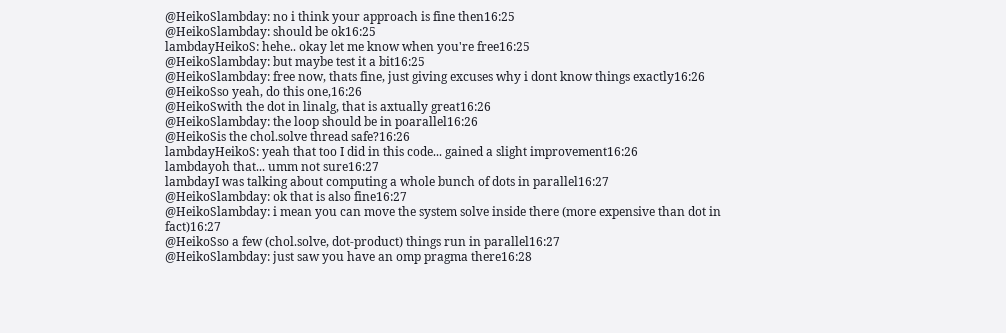@HeikoSlambday: no i think your approach is fine then16:25
@HeikoSlambday: should be ok16:25
lambdayHeikoS: hehe.. okay let me know when you're free16:25
@HeikoSlambday: but maybe test it a bit16:25
@HeikoSlambday: free now, thats fine, just giving excuses why i dont know things exactly16:26
@HeikoSso yeah, do this one,16:26
@HeikoSwith the dot in linalg, that is axtually great16:26
@HeikoSlambday: the loop should be in poarallel16:26
@HeikoSis the chol.solve thread safe?16:26
lambdayHeikoS: yeah that too I did in this code... gained a slight improvement16:26
lambdayoh that... umm not sure16:27
lambdayI was talking about computing a whole bunch of dots in parallel16:27
@HeikoSlambday: ok that is also fine16:27
@HeikoSlambday: i mean you can move the system solve inside there (more expensive than dot in fact)16:27
@HeikoSso a few (chol.solve, dot-product) things run in parallel16:27
@HeikoSlambday: just saw you have an omp pragma there16:28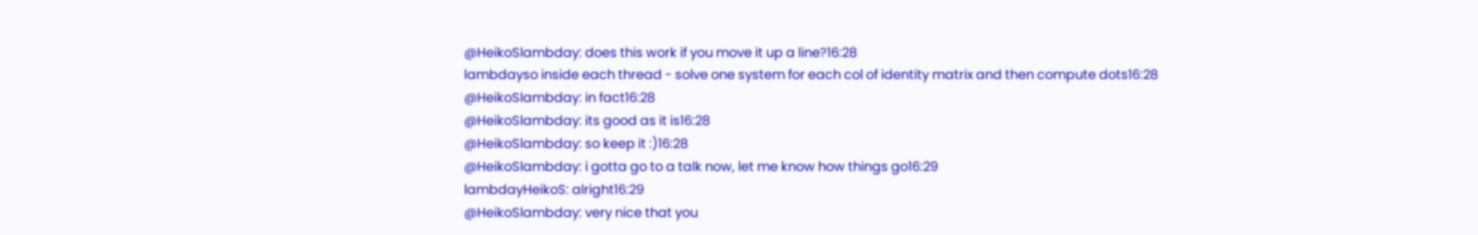@HeikoSlambday: does this work if you move it up a line?16:28
lambdayso inside each thread - solve one system for each col of identity matrix and then compute dots16:28
@HeikoSlambday: in fact16:28
@HeikoSlambday: its good as it is16:28
@HeikoSlambday: so keep it :)16:28
@HeikoSlambday: i gotta go to a talk now, let me know how things go16:29
lambdayHeikoS: alright16:29
@HeikoSlambday: very nice that you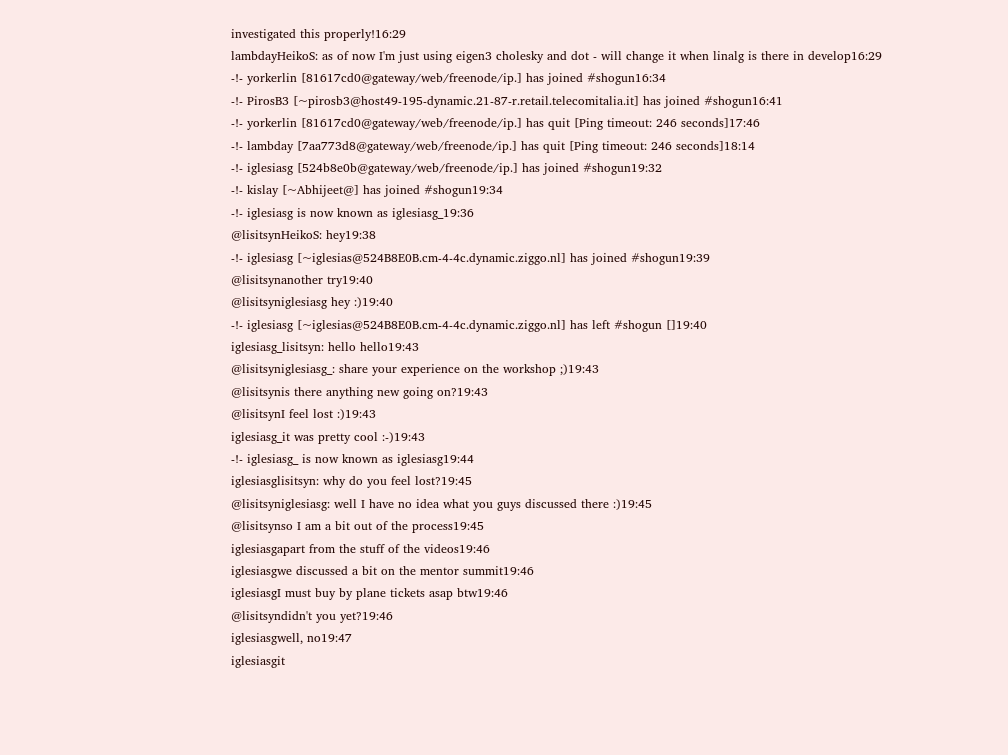investigated this properly!16:29
lambdayHeikoS: as of now I'm just using eigen3 cholesky and dot - will change it when linalg is there in develop16:29
-!- yorkerlin [81617cd0@gateway/web/freenode/ip.] has joined #shogun16:34
-!- PirosB3 [~pirosb3@host49-195-dynamic.21-87-r.retail.telecomitalia.it] has joined #shogun16:41
-!- yorkerlin [81617cd0@gateway/web/freenode/ip.] has quit [Ping timeout: 246 seconds]17:46
-!- lambday [7aa773d8@gateway/web/freenode/ip.] has quit [Ping timeout: 246 seconds]18:14
-!- iglesiasg [524b8e0b@gateway/web/freenode/ip.] has joined #shogun19:32
-!- kislay [~Abhijeet@] has joined #shogun19:34
-!- iglesiasg is now known as iglesiasg_19:36
@lisitsynHeikoS: hey19:38
-!- iglesiasg [~iglesias@524B8E0B.cm-4-4c.dynamic.ziggo.nl] has joined #shogun19:39
@lisitsynanother try19:40
@lisitsyniglesiasg hey :)19:40
-!- iglesiasg [~iglesias@524B8E0B.cm-4-4c.dynamic.ziggo.nl] has left #shogun []19:40
iglesiasg_lisitsyn: hello hello19:43
@lisitsyniglesiasg_: share your experience on the workshop ;)19:43
@lisitsynis there anything new going on?19:43
@lisitsynI feel lost :)19:43
iglesiasg_it was pretty cool :-)19:43
-!- iglesiasg_ is now known as iglesiasg19:44
iglesiasglisitsyn: why do you feel lost?19:45
@lisitsyniglesiasg: well I have no idea what you guys discussed there :)19:45
@lisitsynso I am a bit out of the process19:45
iglesiasgapart from the stuff of the videos19:46
iglesiasgwe discussed a bit on the mentor summit19:46
iglesiasgI must buy by plane tickets asap btw19:46
@lisitsyndidn't you yet?19:46
iglesiasgwell, no19:47
iglesiasgit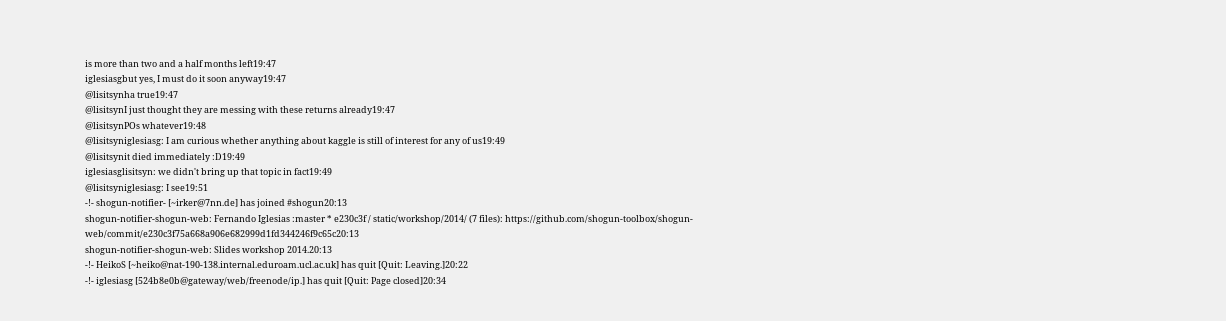is more than two and a half months left19:47
iglesiasgbut yes, I must do it soon anyway19:47
@lisitsynha true19:47
@lisitsynI just thought they are messing with these returns already19:47
@lisitsynPOs whatever19:48
@lisitsyniglesiasg: I am curious whether anything about kaggle is still of interest for any of us19:49
@lisitsynit died immediately :D19:49
iglesiasglisitsyn: we didn't bring up that topic in fact19:49
@lisitsyniglesiasg: I see19:51
-!- shogun-notifier- [~irker@7nn.de] has joined #shogun20:13
shogun-notifier-shogun-web: Fernando Iglesias :master * e230c3f / static/workshop/2014/ (7 files): https://github.com/shogun-toolbox/shogun-web/commit/e230c3f75a668a906e682999d1fd344246f9c65c20:13
shogun-notifier-shogun-web: Slides workshop 2014.20:13
-!- HeikoS [~heiko@nat-190-138.internal.eduroam.ucl.ac.uk] has quit [Quit: Leaving.]20:22
-!- iglesiasg [524b8e0b@gateway/web/freenode/ip.] has quit [Quit: Page closed]20:34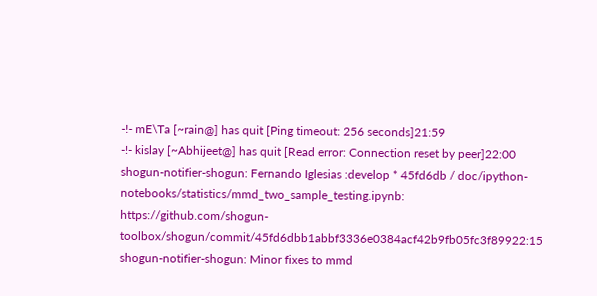-!- mE\Ta [~rain@] has quit [Ping timeout: 256 seconds]21:59
-!- kislay [~Abhijeet@] has quit [Read error: Connection reset by peer]22:00
shogun-notifier-shogun: Fernando Iglesias :develop * 45fd6db / doc/ipython-notebooks/statistics/mmd_two_sample_testing.ipynb: https://github.com/shogun-toolbox/shogun/commit/45fd6dbb1abbf3336e0384acf42b9fb05fc3f89922:15
shogun-notifier-shogun: Minor fixes to mmd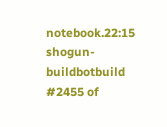notebook.22:15
shogun-buildbotbuild #2455 of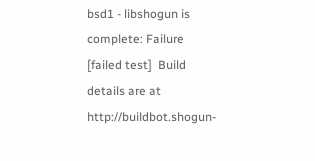bsd1 - libshogun is complete: Failure [failed test]  Build details are at http://buildbot.shogun-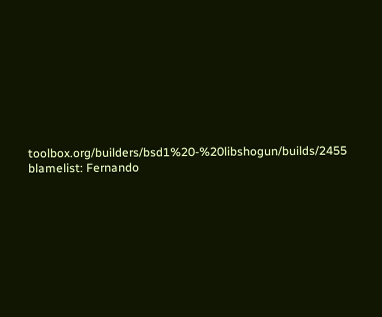toolbox.org/builders/bsd1%20-%20libshogun/builds/2455  blamelist: Fernando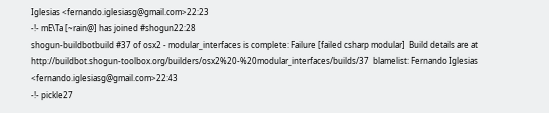Iglesias <fernando.iglesiasg@gmail.com>22:23
-!- mE\Ta [~rain@] has joined #shogun22:28
shogun-buildbotbuild #37 of osx2 - modular_interfaces is complete: Failure [failed csharp modular]  Build details are at http://buildbot.shogun-toolbox.org/builders/osx2%20-%20modular_interfaces/builds/37  blamelist: Fernando Iglesias <fernando.iglesiasg@gmail.com>22:43
-!- pickle27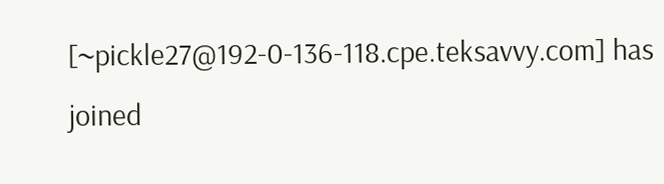[~pickle27@192-0-136-118.cpe.teksavvy.com] has joined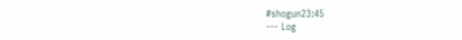#shogun23:45
--- Log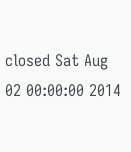closed Sat Aug 02 00:00:00 2014